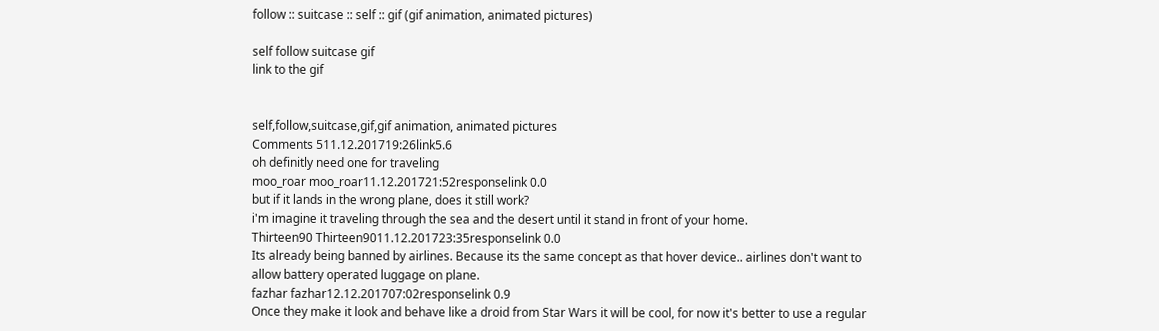follow :: suitcase :: self :: gif (gif animation, animated pictures)

self follow suitcase gif
link to the gif


self,follow,suitcase,gif,gif animation, animated pictures
Comments 511.12.201719:26link5.6
oh definitly need one for traveling
moo_roar moo_roar11.12.201721:52responselink 0.0
but if it lands in the wrong plane, does it still work?
i'm imagine it traveling through the sea and the desert until it stand in front of your home.
Thirteen90 Thirteen9011.12.201723:35responselink 0.0
Its already being banned by airlines. Because its the same concept as that hover device.. airlines don't want to allow battery operated luggage on plane.
fazhar fazhar12.12.201707:02responselink 0.9
Once they make it look and behave like a droid from Star Wars it will be cool, for now it's better to use a regular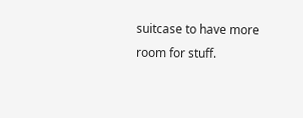suitcase to have more room for stuff.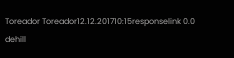Toreador Toreador12.12.201710:15responselink 0.0
dehill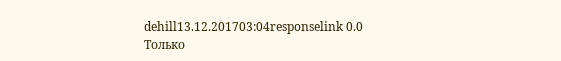dehill13.12.201703:04responselink 0.0
Только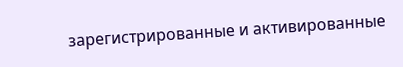зарегистрированные и активированные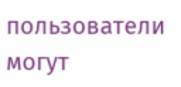пользователи могут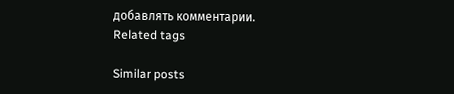добавлять комментарии.
Related tags

Similar posts